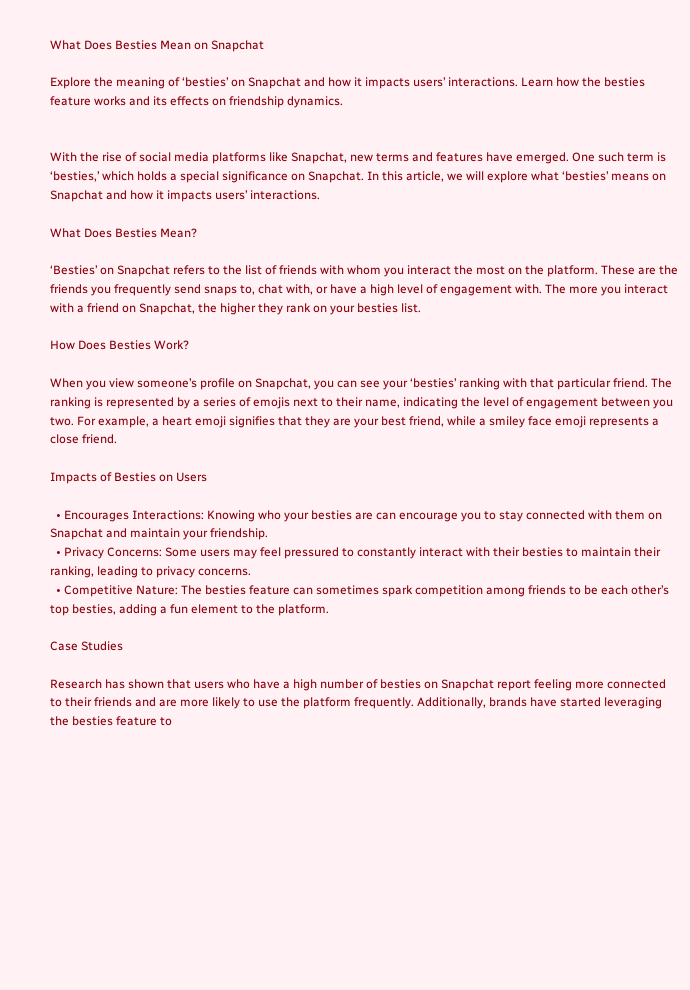What Does Besties Mean on Snapchat

Explore the meaning of ‘besties’ on Snapchat and how it impacts users’ interactions. Learn how the besties feature works and its effects on friendship dynamics.


With the rise of social media platforms like Snapchat, new terms and features have emerged. One such term is ‘besties,’ which holds a special significance on Snapchat. In this article, we will explore what ‘besties’ means on Snapchat and how it impacts users’ interactions.

What Does Besties Mean?

‘Besties’ on Snapchat refers to the list of friends with whom you interact the most on the platform. These are the friends you frequently send snaps to, chat with, or have a high level of engagement with. The more you interact with a friend on Snapchat, the higher they rank on your besties list.

How Does Besties Work?

When you view someone’s profile on Snapchat, you can see your ‘besties’ ranking with that particular friend. The ranking is represented by a series of emojis next to their name, indicating the level of engagement between you two. For example, a heart emoji signifies that they are your best friend, while a smiley face emoji represents a close friend.

Impacts of Besties on Users

  • Encourages Interactions: Knowing who your besties are can encourage you to stay connected with them on Snapchat and maintain your friendship.
  • Privacy Concerns: Some users may feel pressured to constantly interact with their besties to maintain their ranking, leading to privacy concerns.
  • Competitive Nature: The besties feature can sometimes spark competition among friends to be each other’s top besties, adding a fun element to the platform.

Case Studies

Research has shown that users who have a high number of besties on Snapchat report feeling more connected to their friends and are more likely to use the platform frequently. Additionally, brands have started leveraging the besties feature to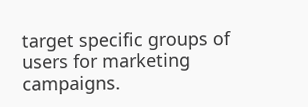target specific groups of users for marketing campaigns.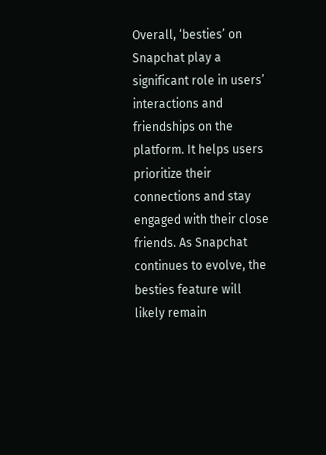Overall, ‘besties’ on Snapchat play a significant role in users’ interactions and friendships on the platform. It helps users prioritize their connections and stay engaged with their close friends. As Snapchat continues to evolve, the besties feature will likely remain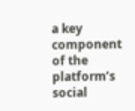a key component of the platform’s social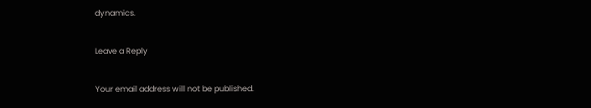dynamics.

Leave a Reply

Your email address will not be published.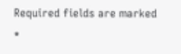Required fields are marked *